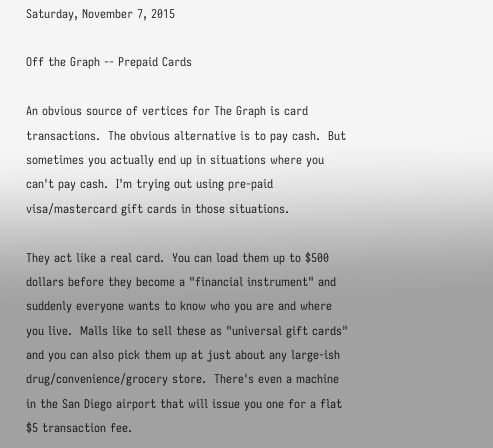Saturday, November 7, 2015

Off the Graph -- Prepaid Cards

An obvious source of vertices for The Graph is card transactions.  The obvious alternative is to pay cash.  But sometimes you actually end up in situations where you can't pay cash.  I'm trying out using pre-paid visa/mastercard gift cards in those situations.

They act like a real card.  You can load them up to $500 dollars before they become a "financial instrument" and suddenly everyone wants to know who you are and where you live.  Malls like to sell these as "universal gift cards" and you can also pick them up at just about any large-ish drug/convenience/grocery store.  There's even a machine in the San Diego airport that will issue you one for a flat $5 transaction fee.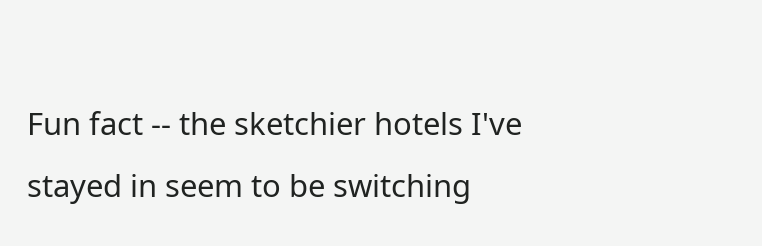Fun fact -- the sketchier hotels I've stayed in seem to be switching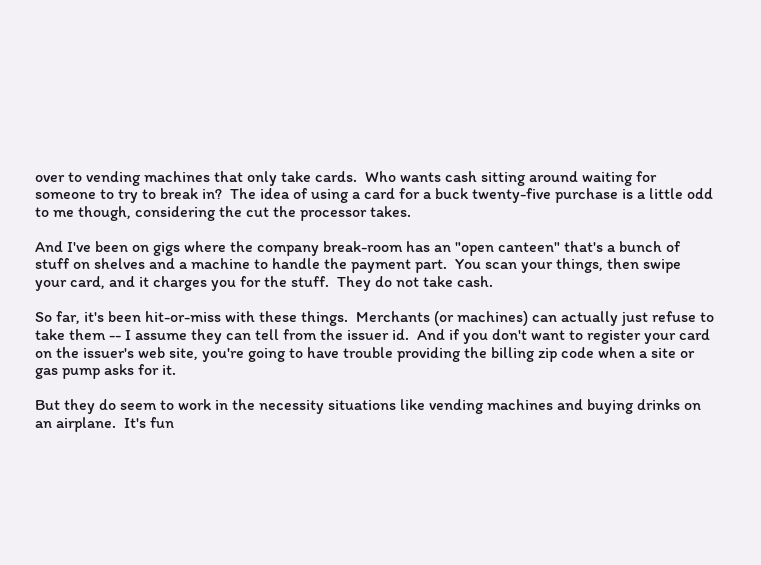over to vending machines that only take cards.  Who wants cash sitting around waiting for someone to try to break in?  The idea of using a card for a buck twenty-five purchase is a little odd to me though, considering the cut the processor takes.

And I've been on gigs where the company break-room has an "open canteen" that's a bunch of stuff on shelves and a machine to handle the payment part.  You scan your things, then swipe your card, and it charges you for the stuff.  They do not take cash.

So far, it's been hit-or-miss with these things.  Merchants (or machines) can actually just refuse to take them -- I assume they can tell from the issuer id.  And if you don't want to register your card on the issuer's web site, you're going to have trouble providing the billing zip code when a site or gas pump asks for it.

But they do seem to work in the necessity situations like vending machines and buying drinks on an airplane.  It's fun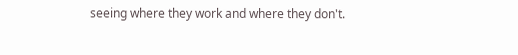seeing where they work and where they don't.